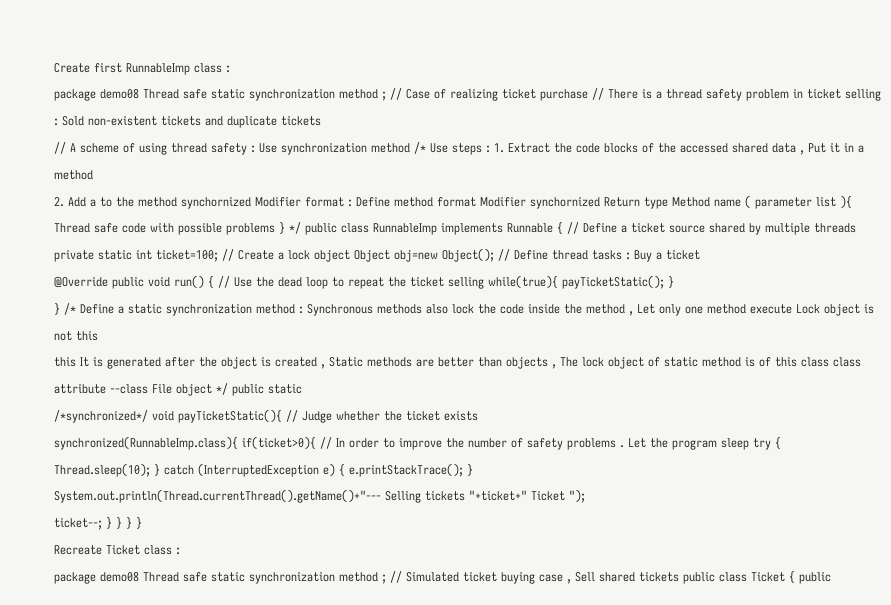Create first RunnableImp class :
package demo08 Thread safe static synchronization method ; // Case of realizing ticket purchase // There is a thread safety problem in ticket selling : Sold non-existent tickets and duplicate tickets
// A scheme of using thread safety : Use synchronization method /* Use steps : 1. Extract the code blocks of the accessed shared data , Put it in a method
2. Add a to the method synchornized Modifier format : Define method format Modifier synchornized Return type Method name ( parameter list ){
Thread safe code with possible problems } */ public class RunnableImp implements Runnable { // Define a ticket source shared by multiple threads
private static int ticket=100; // Create a lock object Object obj=new Object(); // Define thread tasks : Buy a ticket
@Override public void run() { // Use the dead loop to repeat the ticket selling while(true){ payTicketStatic(); }
} /* Define a static synchronization method : Synchronous methods also lock the code inside the method , Let only one method execute Lock object is not this
this It is generated after the object is created , Static methods are better than objects , The lock object of static method is of this class class attribute --class File object */ public static
/*synchronized*/ void payTicketStatic(){ // Judge whether the ticket exists
synchronized(RunnableImp.class){ if(ticket>0){ // In order to improve the number of safety problems . Let the program sleep try {
Thread.sleep(10); } catch (InterruptedException e) { e.printStackTrace(); }
System.out.println(Thread.currentThread().getName()+"--- Selling tickets "+ticket+" Ticket ");
ticket--; } } } }
Recreate Ticket class :
package demo08 Thread safe static synchronization method ; // Simulated ticket buying case , Sell shared tickets public class Ticket { public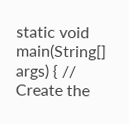static void main(String[] args) { // Create the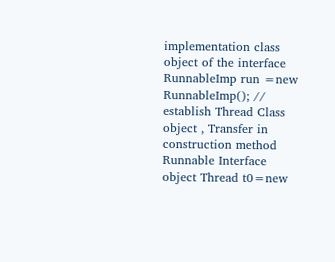implementation class object of the interface RunnableImp run =new
RunnableImp(); // establish Thread Class object , Transfer in construction method Runnable Interface object Thread t0=new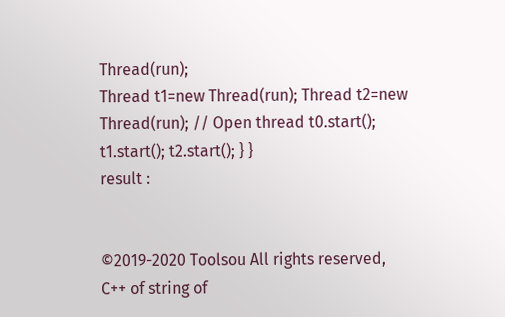Thread(run);
Thread t1=new Thread(run); Thread t2=new Thread(run); // Open thread t0.start();
t1.start(); t2.start(); } }
result :


©2019-2020 Toolsou All rights reserved,
C++ of string of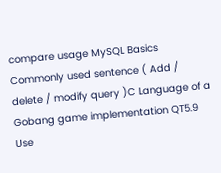compare usage MySQL Basics Commonly used sentence ( Add / delete / modify query )C Language of a Gobang game implementation QT5.9 Use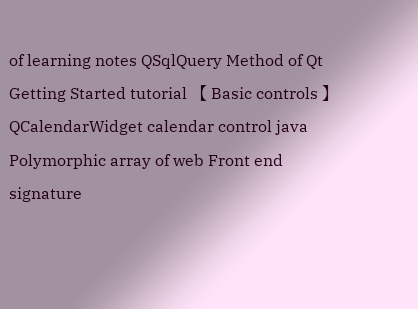of learning notes QSqlQuery Method of Qt Getting Started tutorial 【 Basic controls 】QCalendarWidget calendar control java Polymorphic array of web Front end signature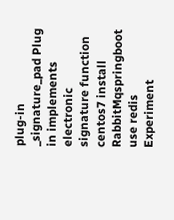plug-in _signature_pad Plug in implements electronic signature function centos7 install RabbitMqspringboot use redis Experiment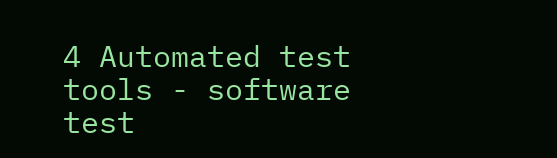4 Automated test tools - software test